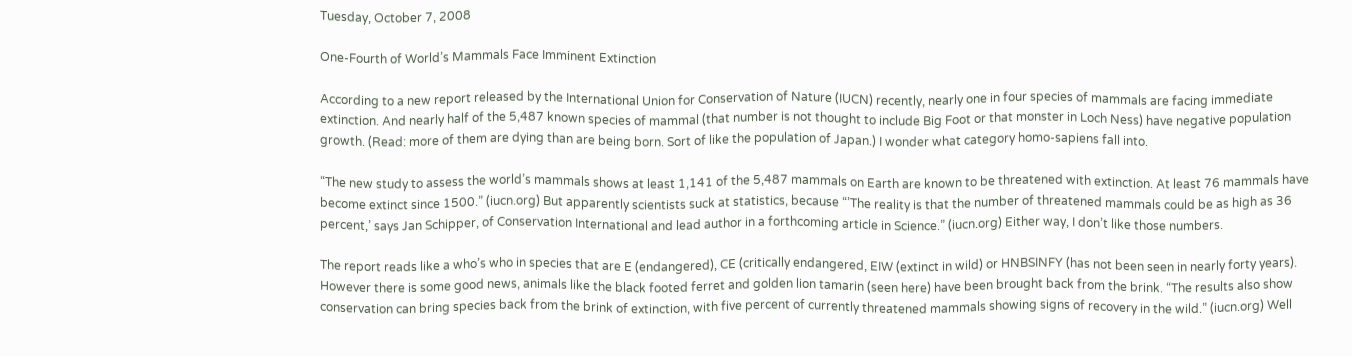Tuesday, October 7, 2008

One-Fourth of World’s Mammals Face Imminent Extinction

According to a new report released by the International Union for Conservation of Nature (IUCN) recently, nearly one in four species of mammals are facing immediate extinction. And nearly half of the 5,487 known species of mammal (that number is not thought to include Big Foot or that monster in Loch Ness) have negative population growth. (Read: more of them are dying than are being born. Sort of like the population of Japan.) I wonder what category homo-sapiens fall into.

“The new study to assess the world’s mammals shows at least 1,141 of the 5,487 mammals on Earth are known to be threatened with extinction. At least 76 mammals have become extinct since 1500.” (iucn.org) But apparently scientists suck at statistics, because “’The reality is that the number of threatened mammals could be as high as 36 percent,’ says Jan Schipper, of Conservation International and lead author in a forthcoming article in Science.” (iucn.org) Either way, I don’t like those numbers.

The report reads like a who’s who in species that are E (endangered), CE (critically endangered, EIW (extinct in wild) or HNBSINFY (has not been seen in nearly forty years). However there is some good news, animals like the black footed ferret and golden lion tamarin (seen here) have been brought back from the brink. “The results also show conservation can bring species back from the brink of extinction, with five percent of currently threatened mammals showing signs of recovery in the wild.” (iucn.org) Well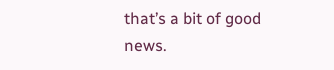that’s a bit of good news.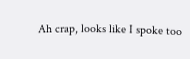Ah crap, looks like I spoke too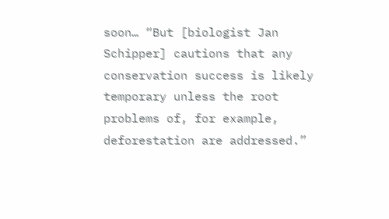soon… “But [biologist Jan Schipper] cautions that any conservation success is likely temporary unless the root problems of, for example, deforestation are addressed.”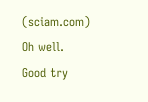(sciam.com) Oh well. Good try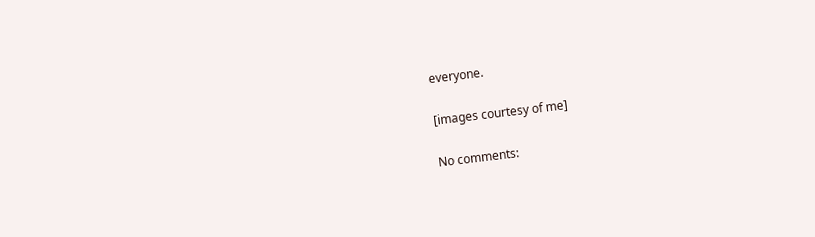everyone.

[images courtesy of me]

No comments: